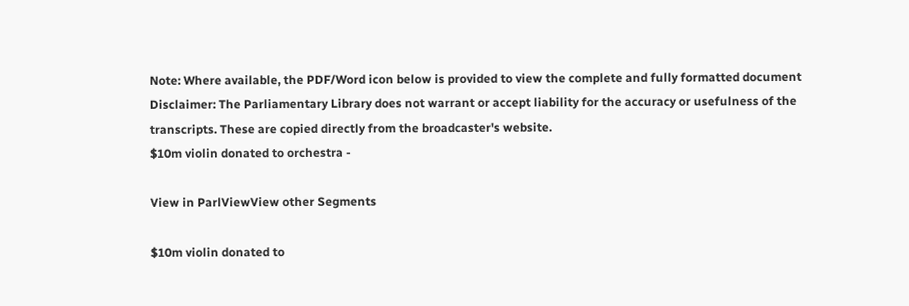Note: Where available, the PDF/Word icon below is provided to view the complete and fully formatted document
Disclaimer: The Parliamentary Library does not warrant or accept liability for the accuracy or usefulness of the transcripts. These are copied directly from the broadcaster's website.
$10m violin donated to orchestra -

View in ParlViewView other Segments

$10m violin donated to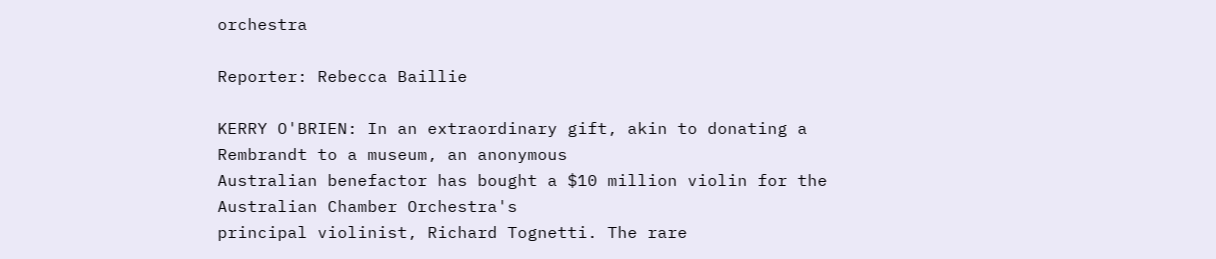orchestra

Reporter: Rebecca Baillie

KERRY O'BRIEN: In an extraordinary gift, akin to donating a Rembrandt to a museum, an anonymous
Australian benefactor has bought a $10 million violin for the Australian Chamber Orchestra's
principal violinist, Richard Tognetti. The rare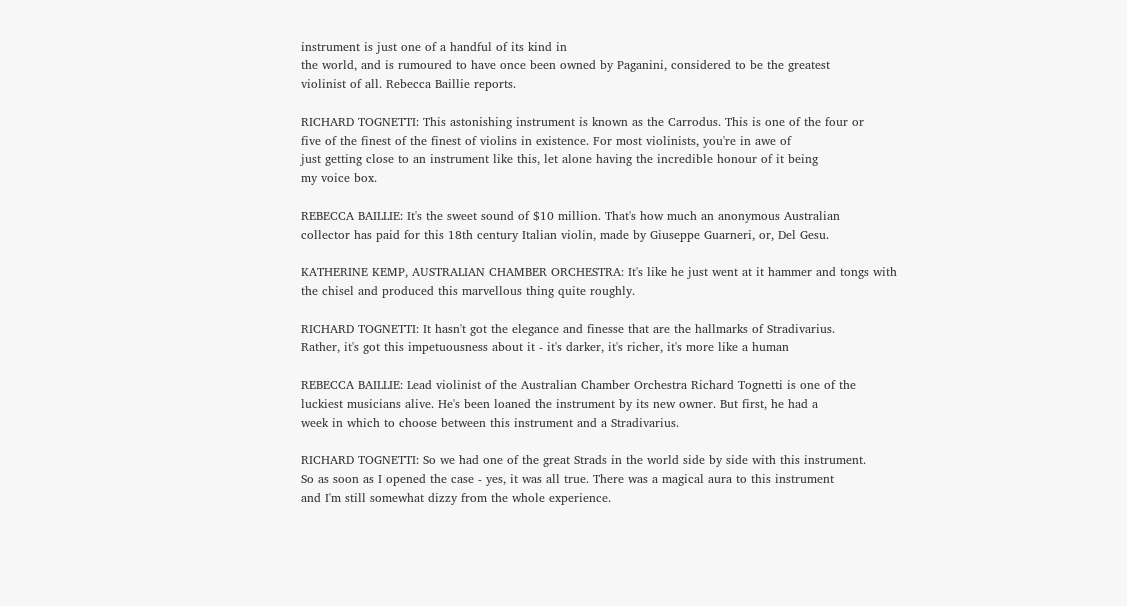instrument is just one of a handful of its kind in
the world, and is rumoured to have once been owned by Paganini, considered to be the greatest
violinist of all. Rebecca Baillie reports.

RICHARD TOGNETTI: This astonishing instrument is known as the Carrodus. This is one of the four or
five of the finest of the finest of violins in existence. For most violinists, you're in awe of
just getting close to an instrument like this, let alone having the incredible honour of it being
my voice box.

REBECCA BAILLIE: It's the sweet sound of $10 million. That's how much an anonymous Australian
collector has paid for this 18th century Italian violin, made by Giuseppe Guarneri, or, Del Gesu.

KATHERINE KEMP, AUSTRALIAN CHAMBER ORCHESTRA: It's like he just went at it hammer and tongs with
the chisel and produced this marvellous thing quite roughly.

RICHARD TOGNETTI: It hasn't got the elegance and finesse that are the hallmarks of Stradivarius.
Rather, it's got this impetuousness about it - it's darker, it's richer, it's more like a human

REBECCA BAILLIE: Lead violinist of the Australian Chamber Orchestra Richard Tognetti is one of the
luckiest musicians alive. He's been loaned the instrument by its new owner. But first, he had a
week in which to choose between this instrument and a Stradivarius.

RICHARD TOGNETTI: So we had one of the great Strads in the world side by side with this instrument.
So as soon as I opened the case - yes, it was all true. There was a magical aura to this instrument
and I'm still somewhat dizzy from the whole experience.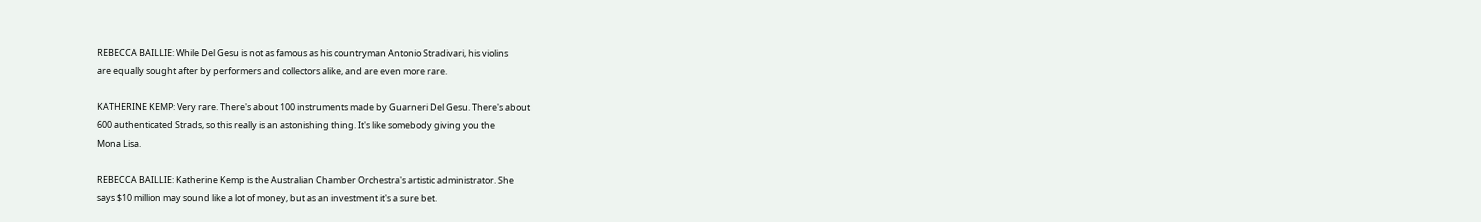REBECCA BAILLIE: While Del Gesu is not as famous as his countryman Antonio Stradivari, his violins
are equally sought after by performers and collectors alike, and are even more rare.

KATHERINE KEMP: Very rare. There's about 100 instruments made by Guarneri Del Gesu. There's about
600 authenticated Strads, so this really is an astonishing thing. It's like somebody giving you the
Mona Lisa.

REBECCA BAILLIE: Katherine Kemp is the Australian Chamber Orchestra's artistic administrator. She
says $10 million may sound like a lot of money, but as an investment it's a sure bet.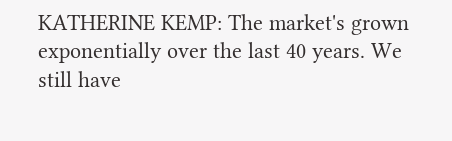KATHERINE KEMP: The market's grown exponentially over the last 40 years. We still have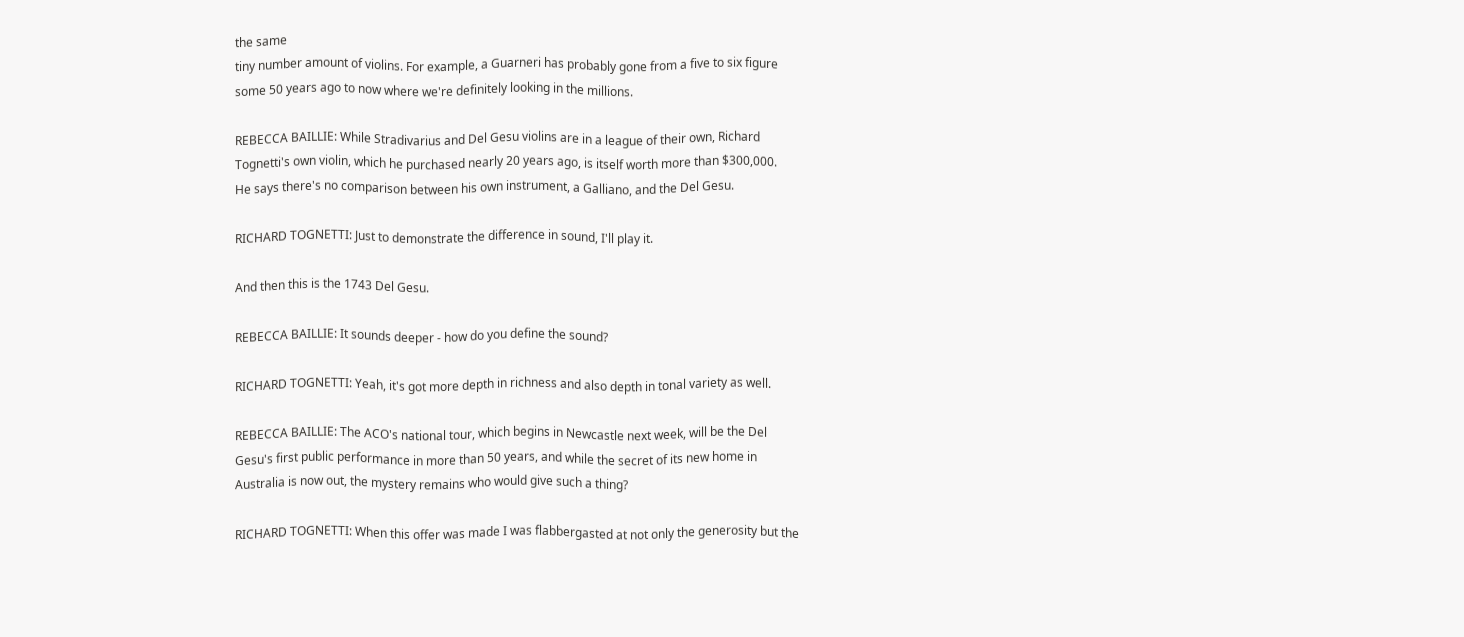the same
tiny number amount of violins. For example, a Guarneri has probably gone from a five to six figure
some 50 years ago to now where we're definitely looking in the millions.

REBECCA BAILLIE: While Stradivarius and Del Gesu violins are in a league of their own, Richard
Tognetti's own violin, which he purchased nearly 20 years ago, is itself worth more than $300,000.
He says there's no comparison between his own instrument, a Galliano, and the Del Gesu.

RICHARD TOGNETTI: Just to demonstrate the difference in sound, I'll play it.

And then this is the 1743 Del Gesu.

REBECCA BAILLIE: It sounds deeper - how do you define the sound?

RICHARD TOGNETTI: Yeah, it's got more depth in richness and also depth in tonal variety as well.

REBECCA BAILLIE: The ACO's national tour, which begins in Newcastle next week, will be the Del
Gesu's first public performance in more than 50 years, and while the secret of its new home in
Australia is now out, the mystery remains who would give such a thing?

RICHARD TOGNETTI: When this offer was made I was flabbergasted at not only the generosity but the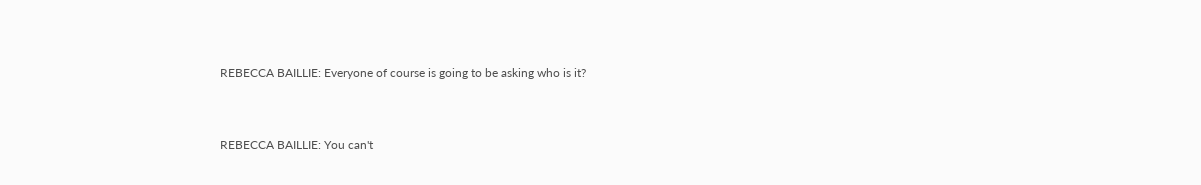REBECCA BAILLIE: Everyone of course is going to be asking who is it?


REBECCA BAILLIE: You can't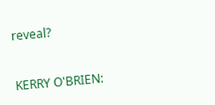reveal?


KERRY O'BRIEN: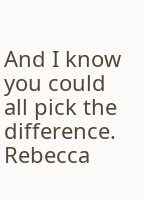And I know you could all pick the difference. Rebecca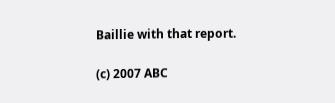Baillie with that report.

(c) 2007 ABC